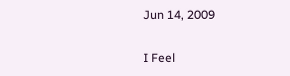Jun 14, 2009

I Feel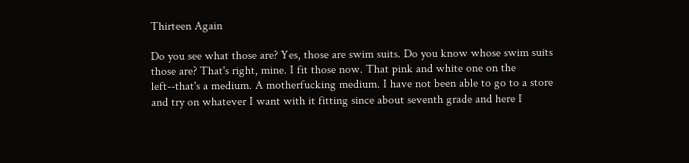Thirteen Again

Do you see what those are? Yes, those are swim suits. Do you know whose swim suits those are? That's right, mine. I fit those now. That pink and white one on the left--that's a medium. A motherfucking medium. I have not been able to go to a store and try on whatever I want with it fitting since about seventh grade and here I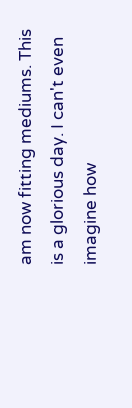am now fitting mediums. This is a glorious day. I can't even imagine how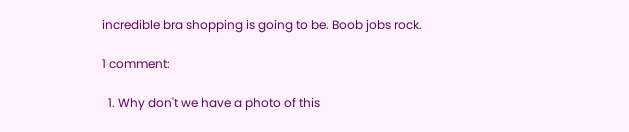incredible bra shopping is going to be. Boob jobs rock.

1 comment:

  1. Why don't we have a photo of this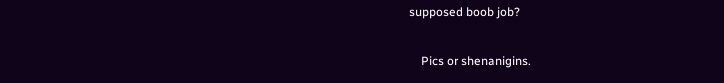supposed boob job?

    Pics or shenanigins.